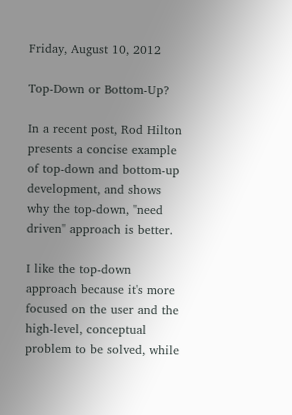Friday, August 10, 2012

Top-Down or Bottom-Up?

In a recent post, Rod Hilton presents a concise example of top-down and bottom-up development, and shows why the top-down, "need driven" approach is better.

I like the top-down approach because it's more focused on the user and the high-level, conceptual problem to be solved, while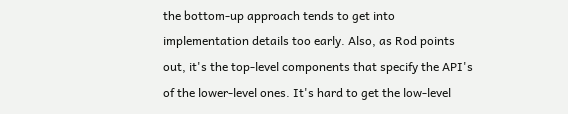the bottom-up approach tends to get into implementation details too early. Also, as Rod points out, it's the top-level components that specify the API's of the lower-level ones. It's hard to get the low-level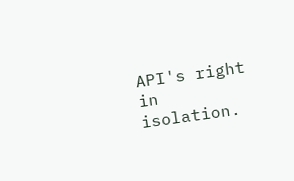API's right in isolation.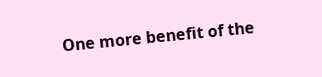One more benefit of the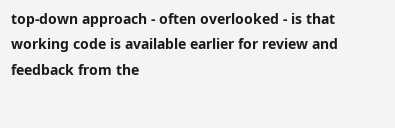top-down approach - often overlooked - is that working code is available earlier for review and feedback from the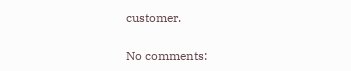customer.

No comments: